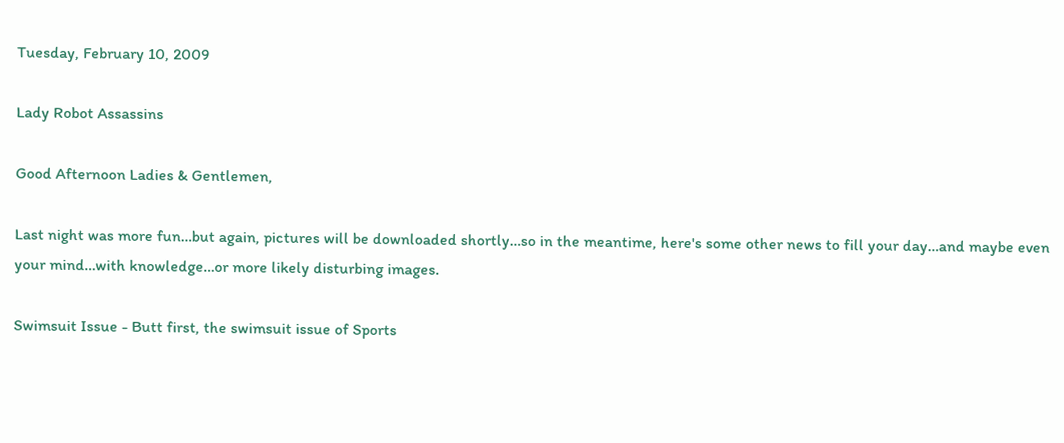Tuesday, February 10, 2009

Lady Robot Assassins

Good Afternoon Ladies & Gentlemen,

Last night was more fun…but again, pictures will be downloaded shortly…so in the meantime, here's some other news to fill your day…and maybe even your mind…with knowledge…or more likely disturbing images.

Swimsuit Issue - Butt first, the swimsuit issue of Sports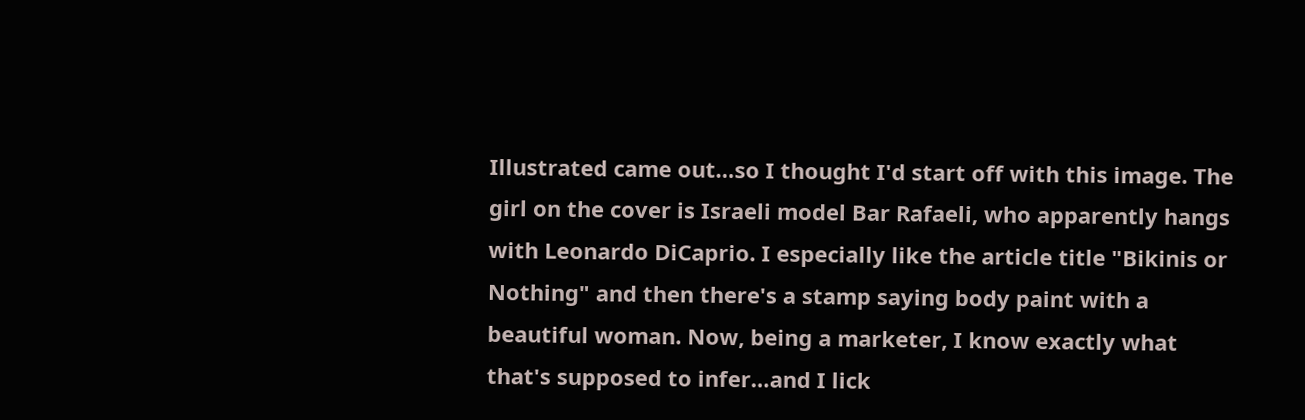Illustrated came out…so I thought I'd start off with this image. The girl on the cover is Israeli model Bar Rafaeli, who apparently hangs with Leonardo DiCaprio. I especially like the article title "Bikinis or Nothing" and then there's a stamp saying body paint with a beautiful woman. Now, being a marketer, I know exactly what that's supposed to infer…and I lick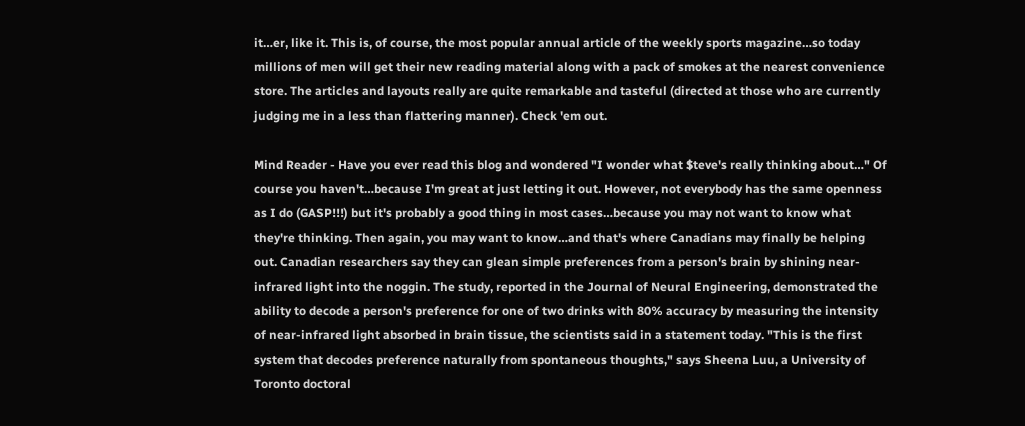it…er, like it. This is, of course, the most popular annual article of the weekly sports magazine…so today millions of men will get their new reading material along with a pack of smokes at the nearest convenience store. The articles and layouts really are quite remarkable and tasteful (directed at those who are currently judging me in a less than flattering manner). Check 'em out.

Mind Reader - Have you ever read this blog and wondered "I wonder what $teve's really thinking about…" Of course you haven't…because I'm great at just letting it out. However, not everybody has the same openness as I do (GASP!!!) but it's probably a good thing in most cases…because you may not want to know what they're thinking. Then again, you may want to know…and that's where Canadians may finally be helping out. Canadian researchers say they can glean simple preferences from a person's brain by shining near-infrared light into the noggin. The study, reported in the Journal of Neural Engineering, demonstrated the ability to decode a person's preference for one of two drinks with 80% accuracy by measuring the intensity of near-infrared light absorbed in brain tissue, the scientists said in a statement today. "This is the first system that decodes preference naturally from spontaneous thoughts," says Sheena Luu, a University of Toronto doctoral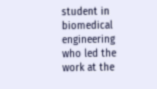student in biomedical engineering who led the work at the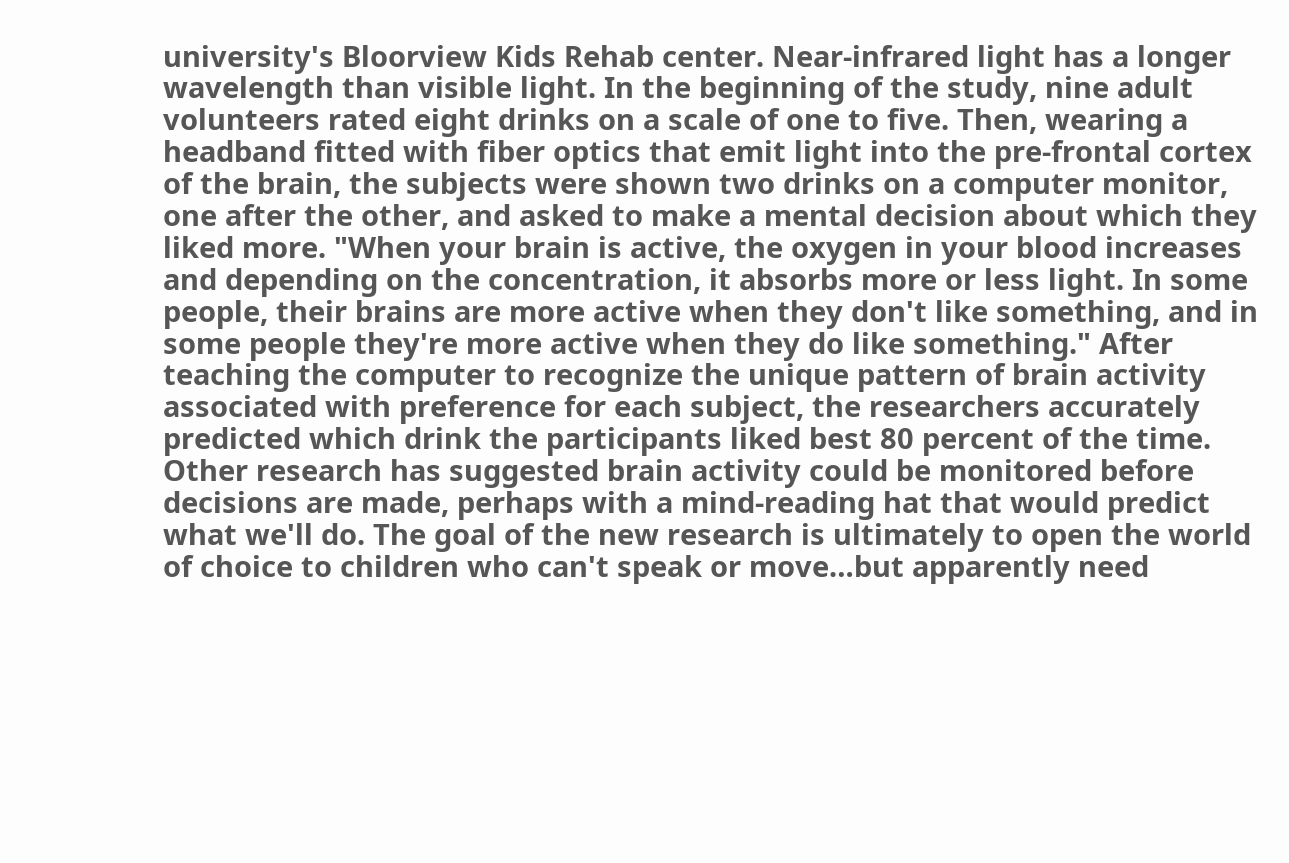university's Bloorview Kids Rehab center. Near-infrared light has a longer wavelength than visible light. In the beginning of the study, nine adult volunteers rated eight drinks on a scale of one to five. Then, wearing a headband fitted with fiber optics that emit light into the pre-frontal cortex of the brain, the subjects were shown two drinks on a computer monitor, one after the other, and asked to make a mental decision about which they liked more. "When your brain is active, the oxygen in your blood increases and depending on the concentration, it absorbs more or less light. In some people, their brains are more active when they don't like something, and in some people they're more active when they do like something." After teaching the computer to recognize the unique pattern of brain activity associated with preference for each subject, the researchers accurately predicted which drink the participants liked best 80 percent of the time. Other research has suggested brain activity could be monitored before decisions are made, perhaps with a mind-reading hat that would predict what we'll do. The goal of the new research is ultimately to open the world of choice to children who can't speak or move…but apparently need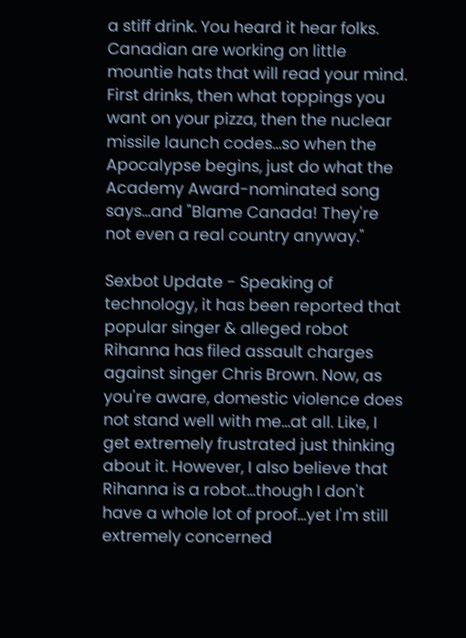a stiff drink. You heard it hear folks. Canadian are working on little mountie hats that will read your mind. First drinks, then what toppings you want on your pizza, then the nuclear missile launch codes…so when the Apocalypse begins, just do what the Academy Award-nominated song says…and "Blame Canada! They're not even a real country anyway."

Sexbot Update - Speaking of technology, it has been reported that popular singer & alleged robot Rihanna has filed assault charges against singer Chris Brown. Now, as you're aware, domestic violence does not stand well with me…at all. Like, I get extremely frustrated just thinking about it. However, I also believe that Rihanna is a robot…though I don't have a whole lot of proof…yet I'm still extremely concerned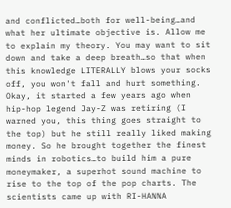and conflicted…both for well-being…and what her ultimate objective is. Allow me to explain my theory. You may want to sit down and take a deep breath…so that when this knowledge LITERALLY blows your socks off, you won't fall and hurt something. Okay, it started a few years ago when hip-hop legend Jay-Z was retiring (I warned you, this thing goes straight to the top) but he still really liked making money. So he brought together the finest minds in robotics…to build him a pure moneymaker, a superhot sound machine to rise to the top of the pop charts. The scientists came up with RI-HANNA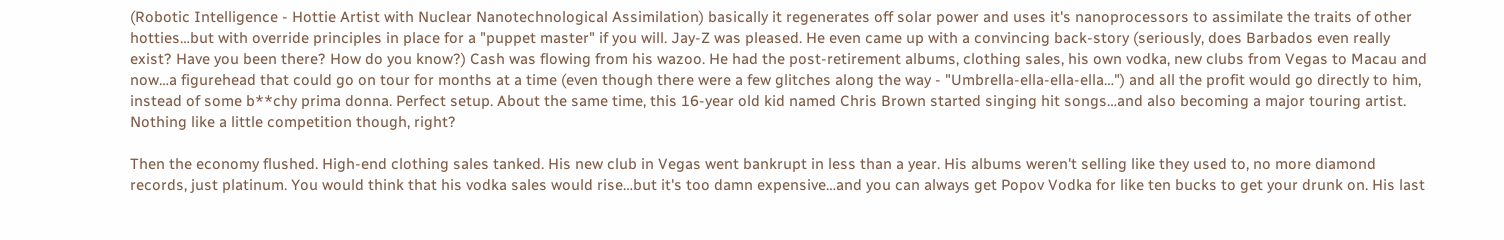(Robotic Intelligence - Hottie Artist with Nuclear Nanotechnological Assimilation) basically it regenerates off solar power and uses it's nanoprocessors to assimilate the traits of other hotties…but with override principles in place for a "puppet master" if you will. Jay-Z was pleased. He even came up with a convincing back-story (seriously, does Barbados even really exist? Have you been there? How do you know?) Cash was flowing from his wazoo. He had the post-retirement albums, clothing sales, his own vodka, new clubs from Vegas to Macau and now…a figurehead that could go on tour for months at a time (even though there were a few glitches along the way - "Umbrella-ella-ella-ella…") and all the profit would go directly to him, instead of some b**chy prima donna. Perfect setup. About the same time, this 16-year old kid named Chris Brown started singing hit songs…and also becoming a major touring artist. Nothing like a little competition though, right?

Then the economy flushed. High-end clothing sales tanked. His new club in Vegas went bankrupt in less than a year. His albums weren't selling like they used to, no more diamond records, just platinum. You would think that his vodka sales would rise…but it's too damn expensive…and you can always get Popov Vodka for like ten bucks to get your drunk on. His last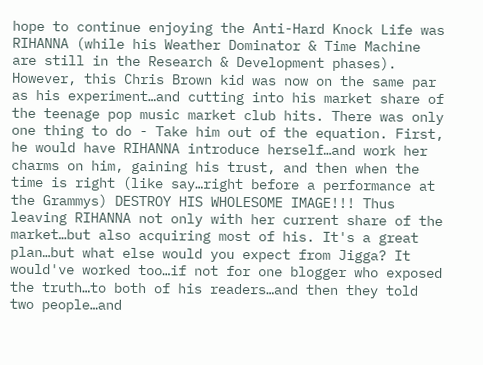hope to continue enjoying the Anti-Hard Knock Life was RIHANNA (while his Weather Dominator & Time Machine are still in the Research & Development phases). However, this Chris Brown kid was now on the same par as his experiment…and cutting into his market share of the teenage pop music market club hits. There was only one thing to do - Take him out of the equation. First, he would have RIHANNA introduce herself…and work her charms on him, gaining his trust, and then when the time is right (like say…right before a performance at the Grammys) DESTROY HIS WHOLESOME IMAGE!!! Thus leaving RIHANNA not only with her current share of the market…but also acquiring most of his. It's a great plan…but what else would you expect from Jigga? It would've worked too…if not for one blogger who exposed the truth…to both of his readers…and then they told two people…and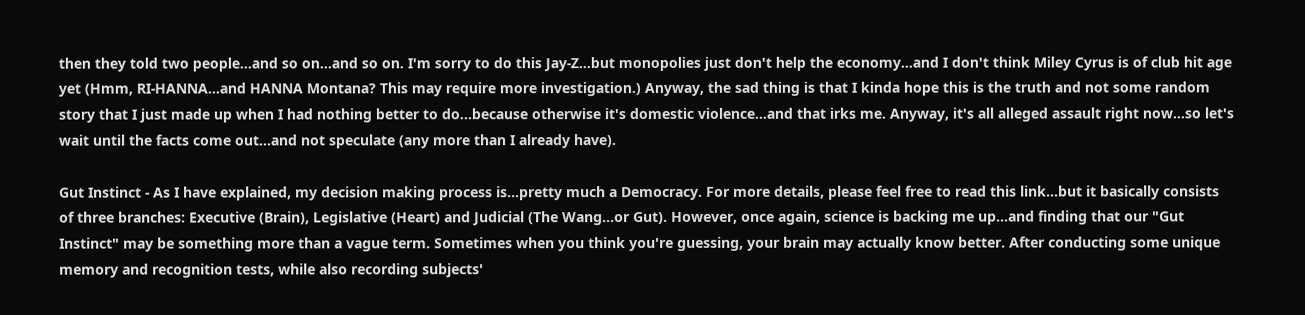then they told two people...and so on…and so on. I'm sorry to do this Jay-Z…but monopolies just don't help the economy…and I don't think Miley Cyrus is of club hit age yet (Hmm, RI-HANNA…and HANNA Montana? This may require more investigation.) Anyway, the sad thing is that I kinda hope this is the truth and not some random story that I just made up when I had nothing better to do…because otherwise it's domestic violence…and that irks me. Anyway, it's all alleged assault right now…so let's wait until the facts come out…and not speculate (any more than I already have).

Gut Instinct - As I have explained, my decision making process is…pretty much a Democracy. For more details, please feel free to read this link…but it basically consists of three branches: Executive (Brain), Legislative (Heart) and Judicial (The Wang…or Gut). However, once again, science is backing me up…and finding that our "Gut Instinct" may be something more than a vague term. Sometimes when you think you're guessing, your brain may actually know better. After conducting some unique memory and recognition tests, while also recording subjects'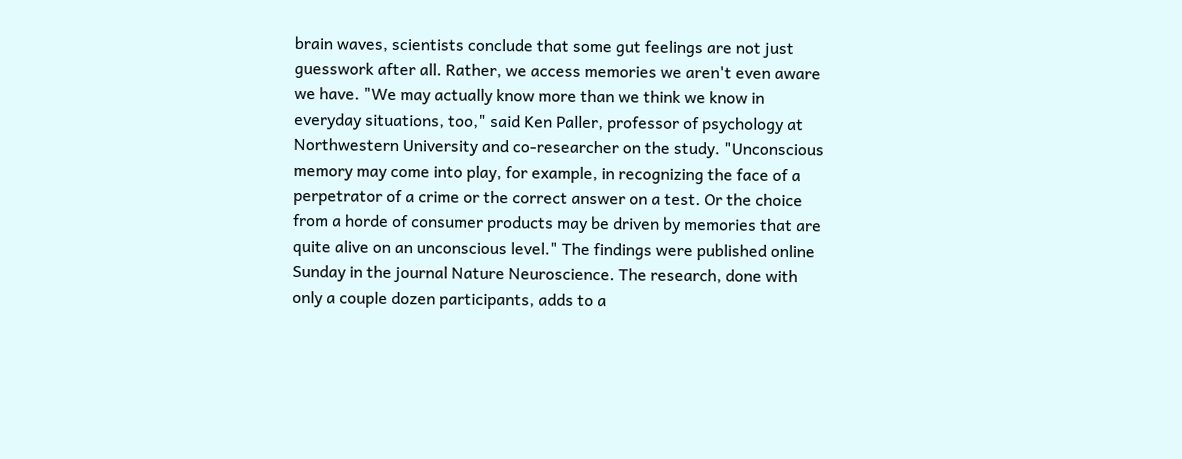brain waves, scientists conclude that some gut feelings are not just guesswork after all. Rather, we access memories we aren't even aware we have. "We may actually know more than we think we know in everyday situations, too," said Ken Paller, professor of psychology at Northwestern University and co-researcher on the study. "Unconscious memory may come into play, for example, in recognizing the face of a perpetrator of a crime or the correct answer on a test. Or the choice from a horde of consumer products may be driven by memories that are quite alive on an unconscious level." The findings were published online Sunday in the journal Nature Neuroscience. The research, done with only a couple dozen participants, adds to a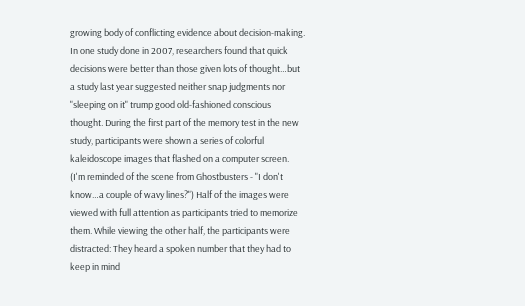growing body of conflicting evidence about decision-making. In one study done in 2007, researchers found that quick decisions were better than those given lots of thought…but a study last year suggested neither snap judgments nor "sleeping on it" trump good old-fashioned conscious thought. During the first part of the memory test in the new study, participants were shown a series of colorful kaleidoscope images that flashed on a computer screen. (I'm reminded of the scene from Ghostbusters - "I don't know…a couple of wavy lines?") Half of the images were viewed with full attention as participants tried to memorize them. While viewing the other half, the participants were distracted: They heard a spoken number that they had to keep in mind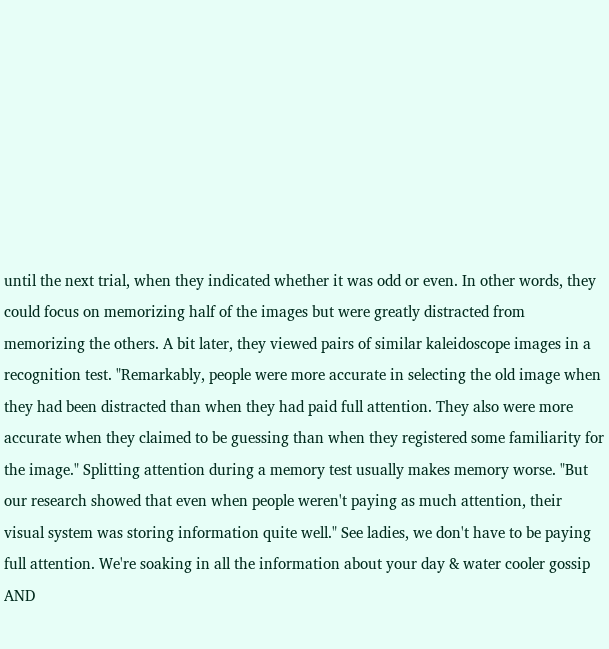until the next trial, when they indicated whether it was odd or even. In other words, they could focus on memorizing half of the images but were greatly distracted from memorizing the others. A bit later, they viewed pairs of similar kaleidoscope images in a recognition test. "Remarkably, people were more accurate in selecting the old image when they had been distracted than when they had paid full attention. They also were more accurate when they claimed to be guessing than when they registered some familiarity for the image." Splitting attention during a memory test usually makes memory worse. "But our research showed that even when people weren't paying as much attention, their visual system was storing information quite well." See ladies, we don't have to be paying full attention. We're soaking in all the information about your day & water cooler gossip AND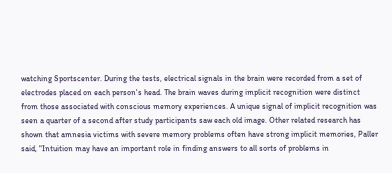watching Sportscenter. During the tests, electrical signals in the brain were recorded from a set of electrodes placed on each person's head. The brain waves during implicit recognition were distinct from those associated with conscious memory experiences. A unique signal of implicit recognition was seen a quarter of a second after study participants saw each old image. Other related research has shown that amnesia victims with severe memory problems often have strong implicit memories, Paller said, "Intuition may have an important role in finding answers to all sorts of problems in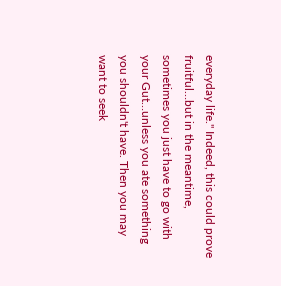everyday life." Indeed, this could prove fruitful…but in the meantime, sometimes you just have to go with your Gut…unless you ate something you shouldn't have. Then you may want to seek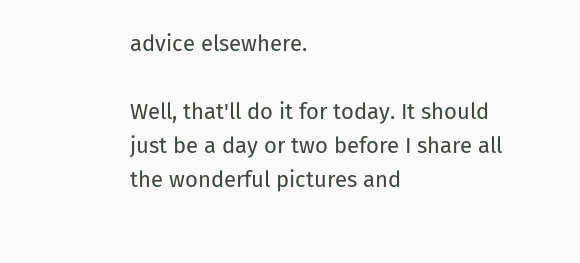advice elsewhere.

Well, that'll do it for today. It should just be a day or two before I share all the wonderful pictures and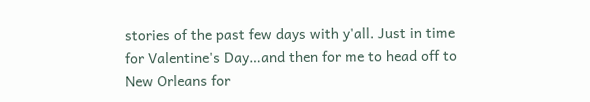stories of the past few days with y'all. Just in time for Valentine's Day…and then for me to head off to New Orleans for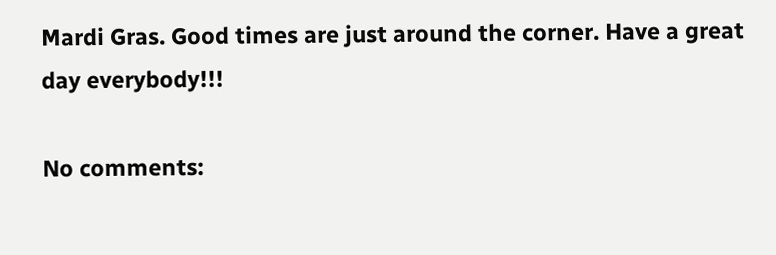Mardi Gras. Good times are just around the corner. Have a great day everybody!!!

No comments: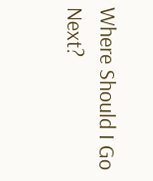Where Should I Go Next?